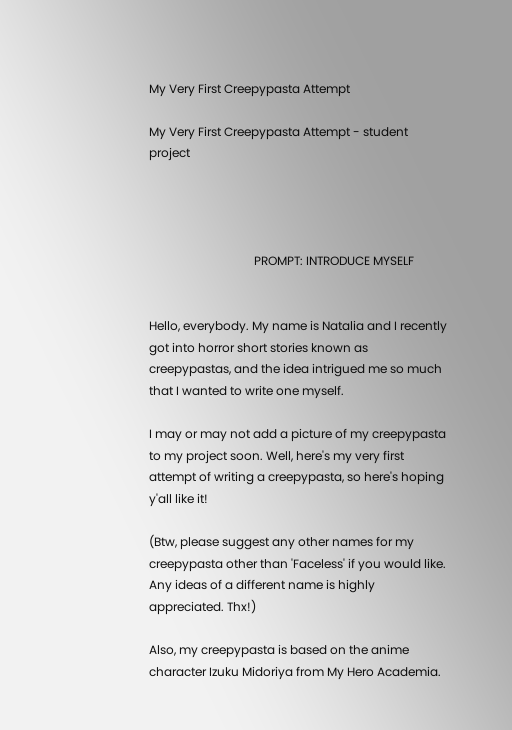My Very First Creepypasta Attempt

My Very First Creepypasta Attempt - student project




                                   PROMPT: INTRODUCE MYSELF


Hello, everybody. My name is Natalia and I recently got into horror short stories known as creepypastas, and the idea intrigued me so much that I wanted to write one myself.

I may or may not add a picture of my creepypasta to my project soon. Well, here's my very first attempt of writing a creepypasta, so here's hoping y'all like it!

(Btw, please suggest any other names for my creepypasta other than 'Faceless' if you would like. Any ideas of a different name is highly appreciated. Thx!)

Also, my creepypasta is based on the anime character Izuku Midoriya from My Hero Academia.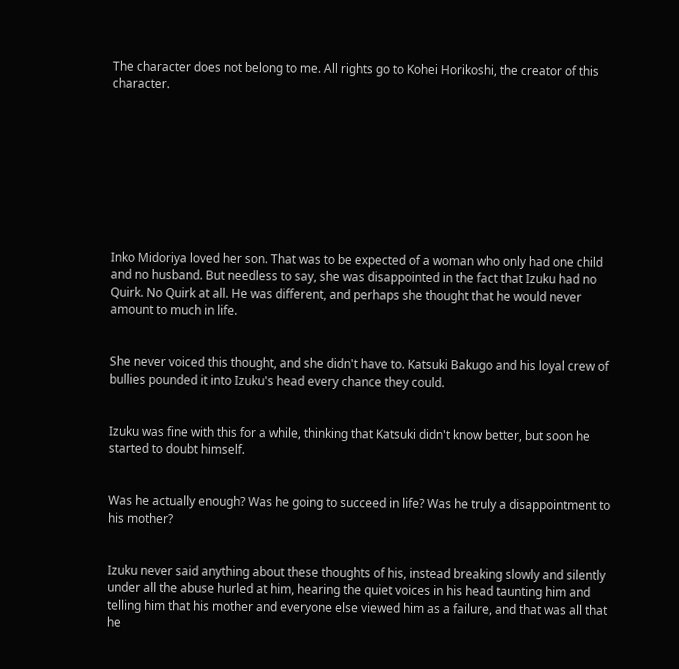The character does not belong to me. All rights go to Kohei Horikoshi, the creator of this character.









Inko Midoriya loved her son. That was to be expected of a woman who only had one child and no husband. But needless to say, she was disappointed in the fact that Izuku had no Quirk. No Quirk at all. He was different, and perhaps she thought that he would never amount to much in life.


She never voiced this thought, and she didn't have to. Katsuki Bakugo and his loyal crew of bullies pounded it into Izuku's head every chance they could.


Izuku was fine with this for a while, thinking that Katsuki didn't know better, but soon he started to doubt himself.


Was he actually enough? Was he going to succeed in life? Was he truly a disappointment to his mother?


Izuku never said anything about these thoughts of his, instead breaking slowly and silently under all the abuse hurled at him, hearing the quiet voices in his head taunting him and telling him that his mother and everyone else viewed him as a failure, and that was all that he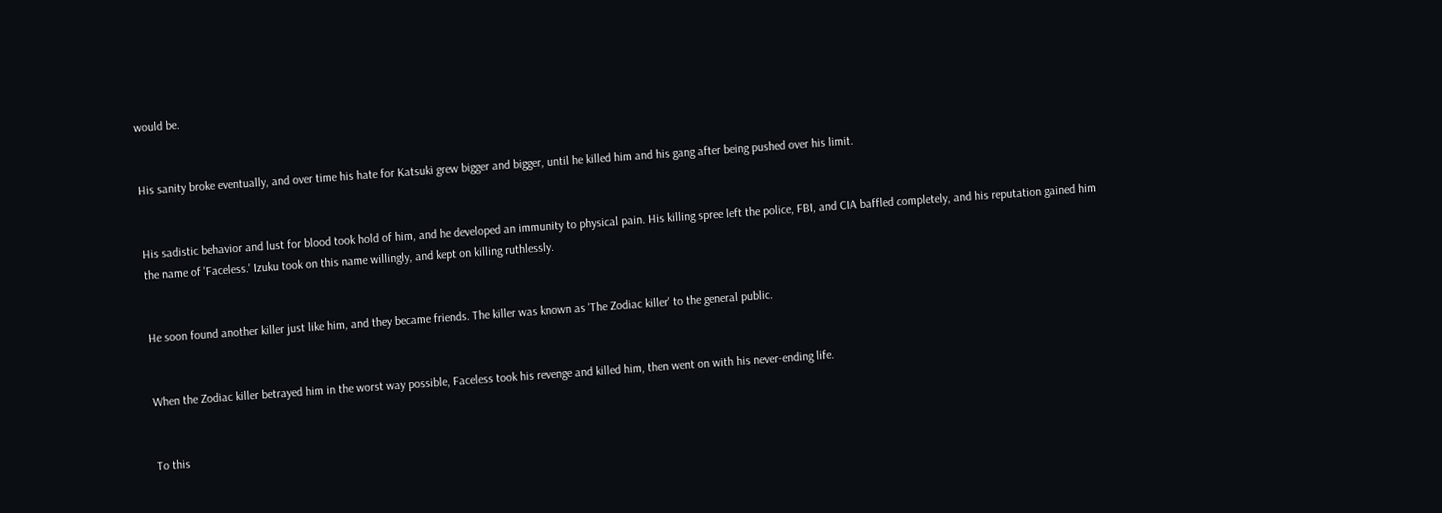would be.


His sanity broke eventually, and over time his hate for Katsuki grew bigger and bigger, until he killed him and his gang after being pushed over his limit.


His sadistic behavior and lust for blood took hold of him, and he developed an immunity to physical pain. His killing spree left the police, FBI, and CIA baffled completely, and his reputation gained him the name of 'Faceless.' Izuku took on this name willingly, and kept on killing ruthlessly.


He soon found another killer just like him, and they became friends. The killer was known as 'The Zodiac killer' to the general public.


When the Zodiac killer betrayed him in the worst way possible, Faceless took his revenge and killed him, then went on with his never-ending life.


To this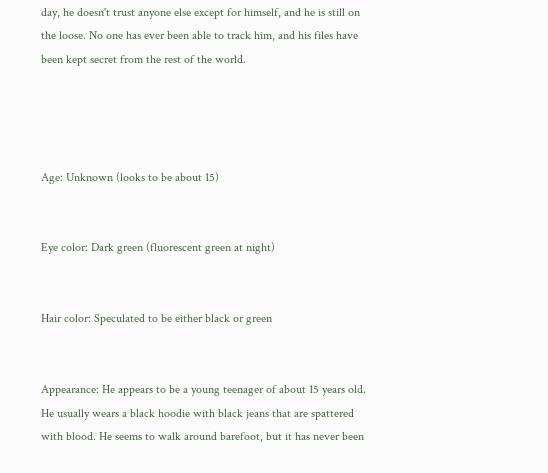day, he doesn't trust anyone else except for himself, and he is still on the loose. No one has ever been able to track him, and his files have been kept secret from the rest of the world.




Age: Unknown (looks to be about 15)


Eye color: Dark green (fluorescent green at night)


Hair color: Speculated to be either black or green


Appearance: He appears to be a young teenager of about 15 years old. He usually wears a black hoodie with black jeans that are spattered with blood. He seems to walk around barefoot, but it has never been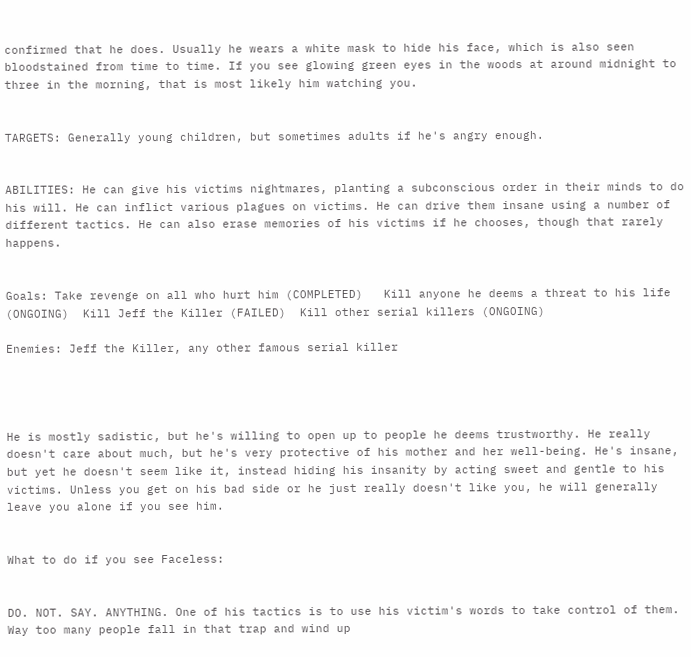confirmed that he does. Usually he wears a white mask to hide his face, which is also seen bloodstained from time to time. If you see glowing green eyes in the woods at around midnight to three in the morning, that is most likely him watching you.


TARGETS: Generally young children, but sometimes adults if he's angry enough.


ABILITIES: He can give his victims nightmares, planting a subconscious order in their minds to do his will. He can inflict various plagues on victims. He can drive them insane using a number of different tactics. He can also erase memories of his victims if he chooses, though that rarely happens.


Goals: Take revenge on all who hurt him (COMPLETED)   Kill anyone he deems a threat to his life (ONGOING)  Kill Jeff the Killer (FAILED)  Kill other serial killers (ONGOING)

Enemies: Jeff the Killer, any other famous serial killer




He is mostly sadistic, but he's willing to open up to people he deems trustworthy. He really doesn't care about much, but he's very protective of his mother and her well-being. He's insane, but yet he doesn't seem like it, instead hiding his insanity by acting sweet and gentle to his victims. Unless you get on his bad side or he just really doesn't like you, he will generally leave you alone if you see him.


What to do if you see Faceless:


DO. NOT. SAY. ANYTHING. One of his tactics is to use his victim's words to take control of them. Way too many people fall in that trap and wind up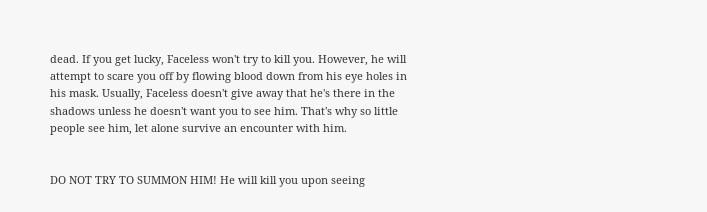dead. If you get lucky, Faceless won't try to kill you. However, he will attempt to scare you off by flowing blood down from his eye holes in his mask. Usually, Faceless doesn't give away that he's there in the shadows unless he doesn't want you to see him. That's why so little people see him, let alone survive an encounter with him.


DO NOT TRY TO SUMMON HIM! He will kill you upon seeing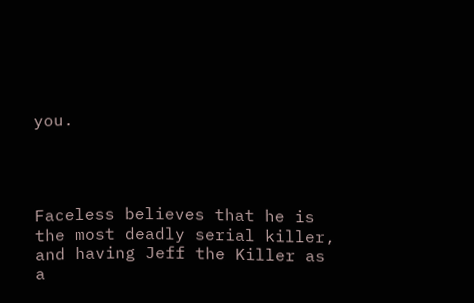you.




Faceless believes that he is the most deadly serial killer, and having Jeff the Killer as a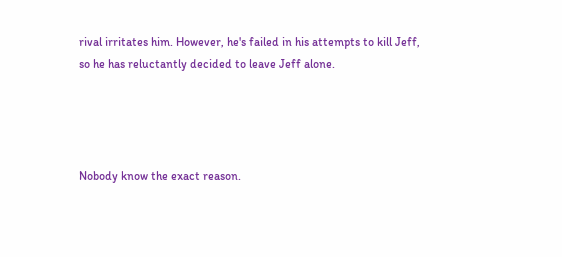rival irritates him. However, he's failed in his attempts to kill Jeff, so he has reluctantly decided to leave Jeff alone.




Nobody know the exact reason.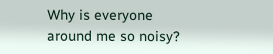Why is everyone around me so noisy?